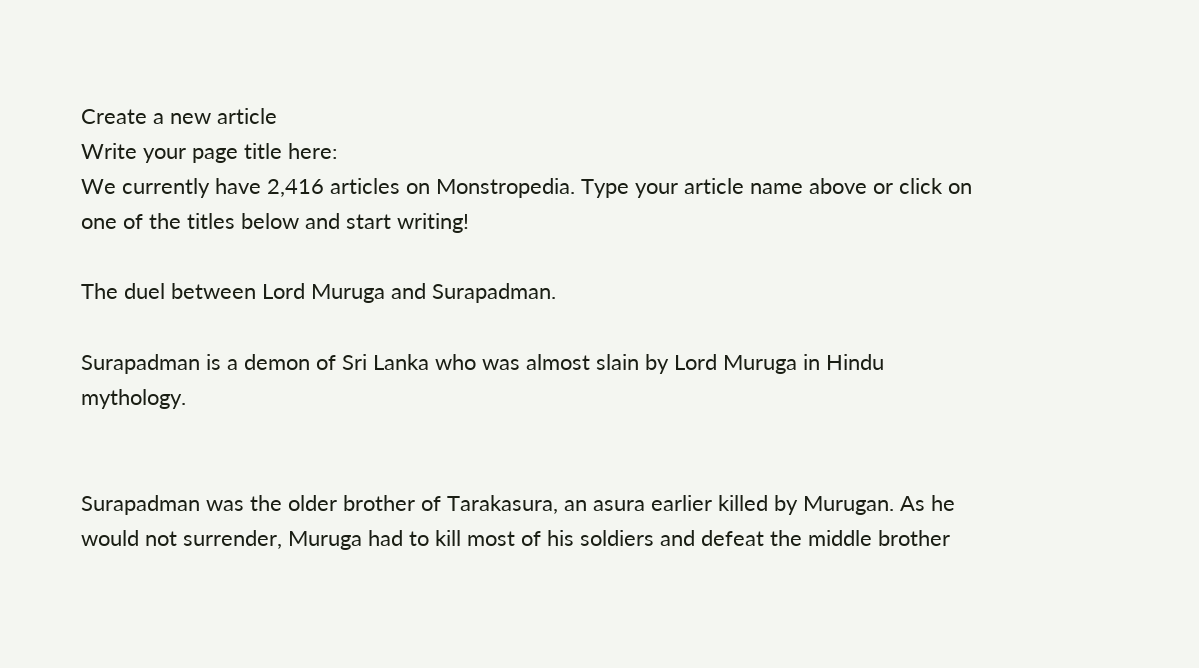Create a new article
Write your page title here:
We currently have 2,416 articles on Monstropedia. Type your article name above or click on one of the titles below and start writing!

The duel between Lord Muruga and Surapadman.

Surapadman is a demon of Sri Lanka who was almost slain by Lord Muruga in Hindu mythology.


Surapadman was the older brother of Tarakasura, an asura earlier killed by Murugan. As he would not surrender, Muruga had to kill most of his soldiers and defeat the middle brother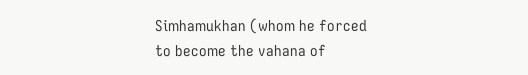Simhamukhan (whom he forced to become the vahana of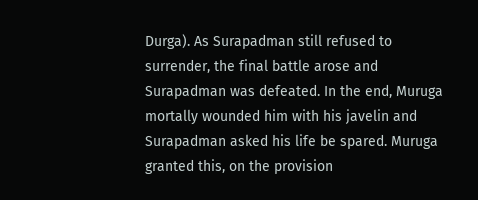Durga). As Surapadman still refused to surrender, the final battle arose and Surapadman was defeated. In the end, Muruga mortally wounded him with his javelin and Surapadman asked his life be spared. Muruga granted this, on the provision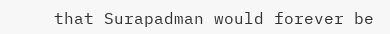that Surapadman would forever be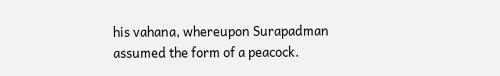his vahana, whereupon Surapadman assumed the form of a peacock.